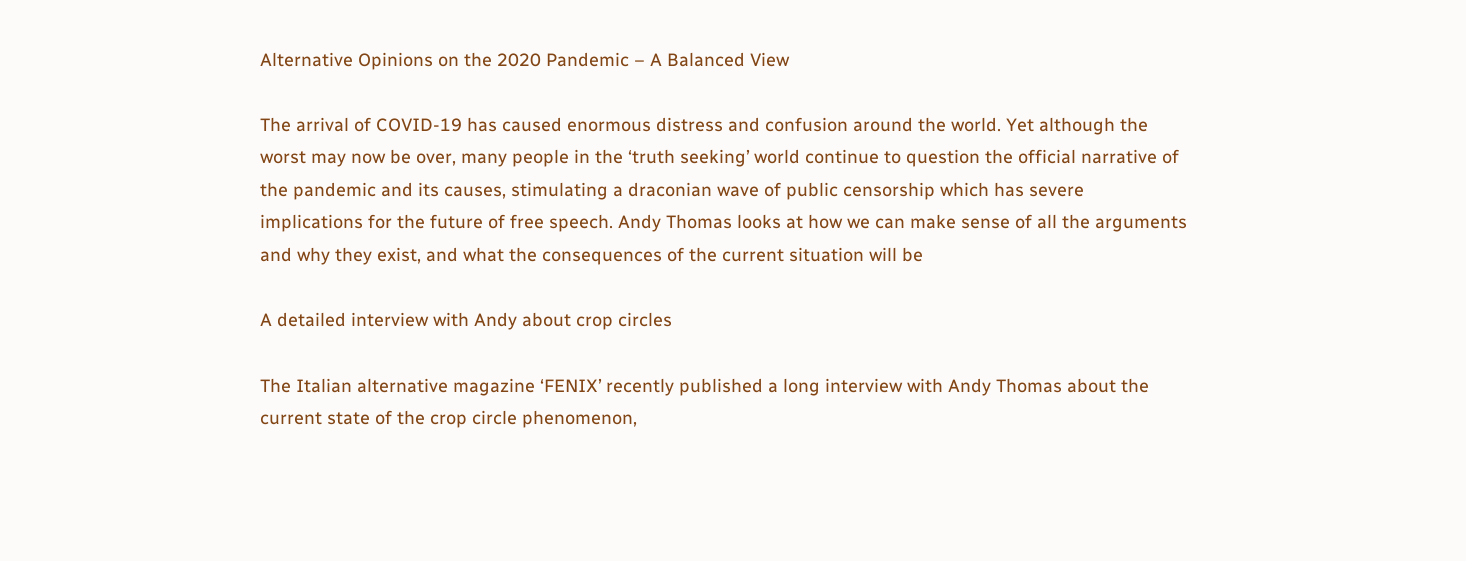Alternative Opinions on the 2020 Pandemic – A Balanced View

The arrival of COVID-19 has caused enormous distress and confusion around the world. Yet although the worst may now be over, many people in the ‘truth seeking’ world continue to question the official narrative of the pandemic and its causes, stimulating a draconian wave of public censorship which has severe implications for the future of free speech. Andy Thomas looks at how we can make sense of all the arguments and why they exist, and what the consequences of the current situation will be

A detailed interview with Andy about crop circles

The Italian alternative magazine ‘FENIX’ recently published a long interview with Andy Thomas about the current state of the crop circle phenomenon,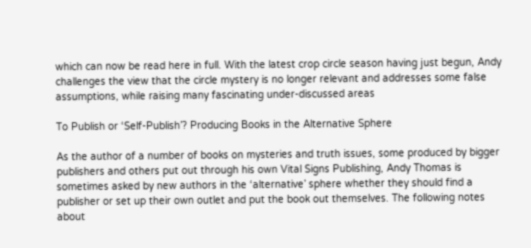which can now be read here in full. With the latest crop circle season having just begun, Andy challenges the view that the circle mystery is no longer relevant and addresses some false assumptions, while raising many fascinating under-discussed areas

To Publish or ‘Self-Publish’? Producing Books in the Alternative Sphere

As the author of a number of books on mysteries and truth issues, some produced by bigger publishers and others put out through his own Vital Signs Publishing, Andy Thomas is sometimes asked by new authors in the ‘alternative’ sphere whether they should find a publisher or set up their own outlet and put the book out themselves. The following notes about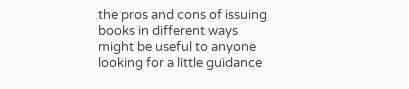the pros and cons of issuing books in different ways might be useful to anyone looking for a little guidance